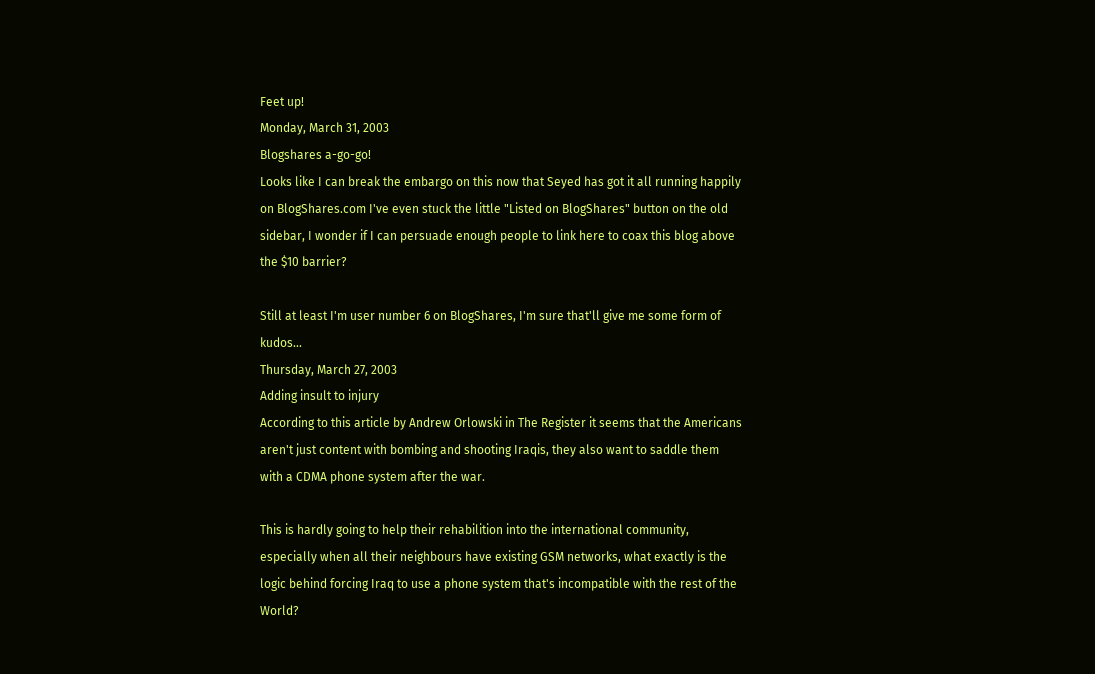Feet up!
Monday, March 31, 2003
Blogshares a-go-go!
Looks like I can break the embargo on this now that Seyed has got it all running happily on BlogShares.com I've even stuck the little "Listed on BlogShares" button on the old sidebar, I wonder if I can persuade enough people to link here to coax this blog above the $10 barrier?

Still at least I'm user number 6 on BlogShares, I'm sure that'll give me some form of kudos...
Thursday, March 27, 2003
Adding insult to injury
According to this article by Andrew Orlowski in The Register it seems that the Americans aren't just content with bombing and shooting Iraqis, they also want to saddle them with a CDMA phone system after the war.

This is hardly going to help their rehabilition into the international community, especially when all their neighbours have existing GSM networks, what exactly is the logic behind forcing Iraq to use a phone system that's incompatible with the rest of the World?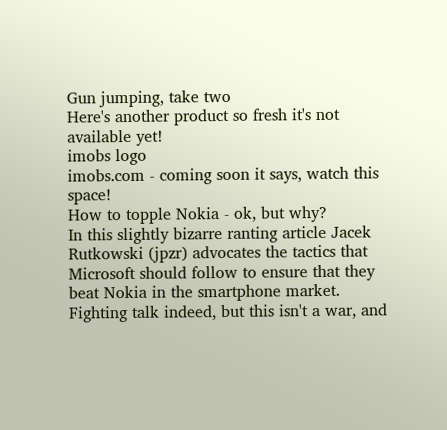Gun jumping, take two
Here's another product so fresh it's not available yet!
imobs logo
imobs.com - coming soon it says, watch this space!
How to topple Nokia - ok, but why?
In this slightly bizarre ranting article Jacek Rutkowski (jpzr) advocates the tactics that Microsoft should follow to ensure that they beat Nokia in the smartphone market. Fighting talk indeed, but this isn't a war, and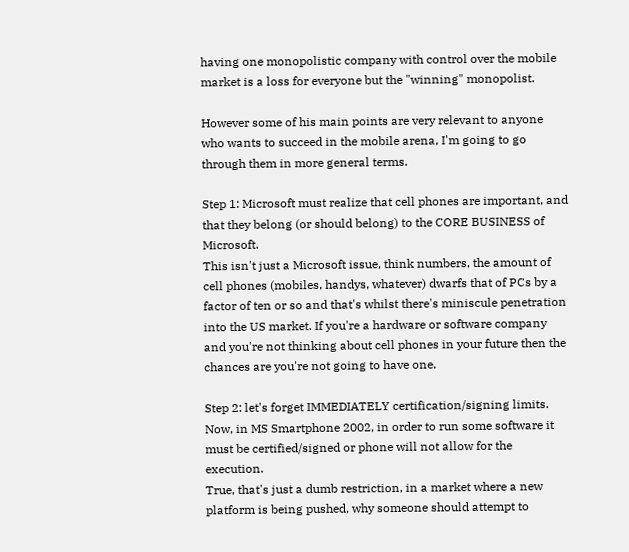having one monopolistic company with control over the mobile market is a loss for everyone but the "winning" monopolist.

However some of his main points are very relevant to anyone who wants to succeed in the mobile arena, I'm going to go through them in more general terms.

Step 1: Microsoft must realize that cell phones are important, and that they belong (or should belong) to the CORE BUSINESS of Microsoft.
This isn't just a Microsoft issue, think numbers, the amount of cell phones (mobiles, handys, whatever) dwarfs that of PCs by a factor of ten or so and that's whilst there's miniscule penetration into the US market. If you're a hardware or software company and you're not thinking about cell phones in your future then the chances are you're not going to have one.

Step 2: let's forget IMMEDIATELY certification/signing limits. Now, in MS Smartphone 2002, in order to run some software it must be certified/signed or phone will not allow for the execution.
True, that's just a dumb restriction, in a market where a new platform is being pushed, why someone should attempt to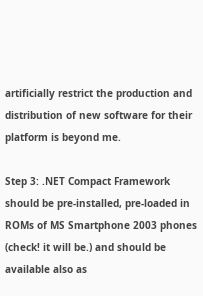artificially restrict the production and distribution of new software for their platform is beyond me.

Step 3: .NET Compact Framework should be pre-installed, pre-loaded in ROMs of MS Smartphone 2003 phones (check! it will be.) and should be available also as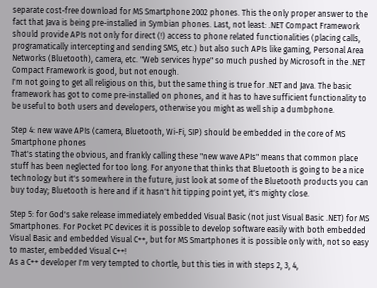separate cost-free download for MS Smartphone 2002 phones. This the only proper answer to the fact that Java is being pre-installed in Symbian phones. Last, not least: .NET Compact Framework should provide APIs not only for direct (!) access to phone related functionalities (placing calls, programatically intercepting and sending SMS, etc.) but also such APIs like gaming, Personal Area Networks (Bluetooth), camera, etc. "Web services hype" so much pushed by Microsoft in the .NET Compact Framework is good, but not enough.
I'm not going to get all religious on this, but the same thing is true for .NET and Java. The basic framework has got to come pre-installed on phones, and it has to have sufficient functionality to be useful to both users and developers, otherwise you might as well ship a dumbphone.

Step 4: new wave APIs (camera, Bluetooth, Wi-Fi, SIP) should be embedded in the core of MS Smartphone phones
That's stating the obvious, and frankly calling these "new wave APIs" means that common place stuff has been neglected for too long. For anyone that thinks that Bluetooth is going to be a nice technology but it's somewhere in the future, just look at some of the Bluetooth products you can buy today; Bluetooth is here and if it hasn't hit tipping point yet, it's mighty close.

Step 5: for God's sake release immediately embedded Visual Basic (not just Visual Basic .NET) for MS Smartphones. For Pocket PC devices it is possible to develop software easily with both embedded Visual Basic and embedded Visual C++, but for MS Smartphones it is possible only with, not so easy to master, embedded Visual C++!
As a C++ developer I'm very tempted to chortle, but this ties in with steps 2, 3, 4,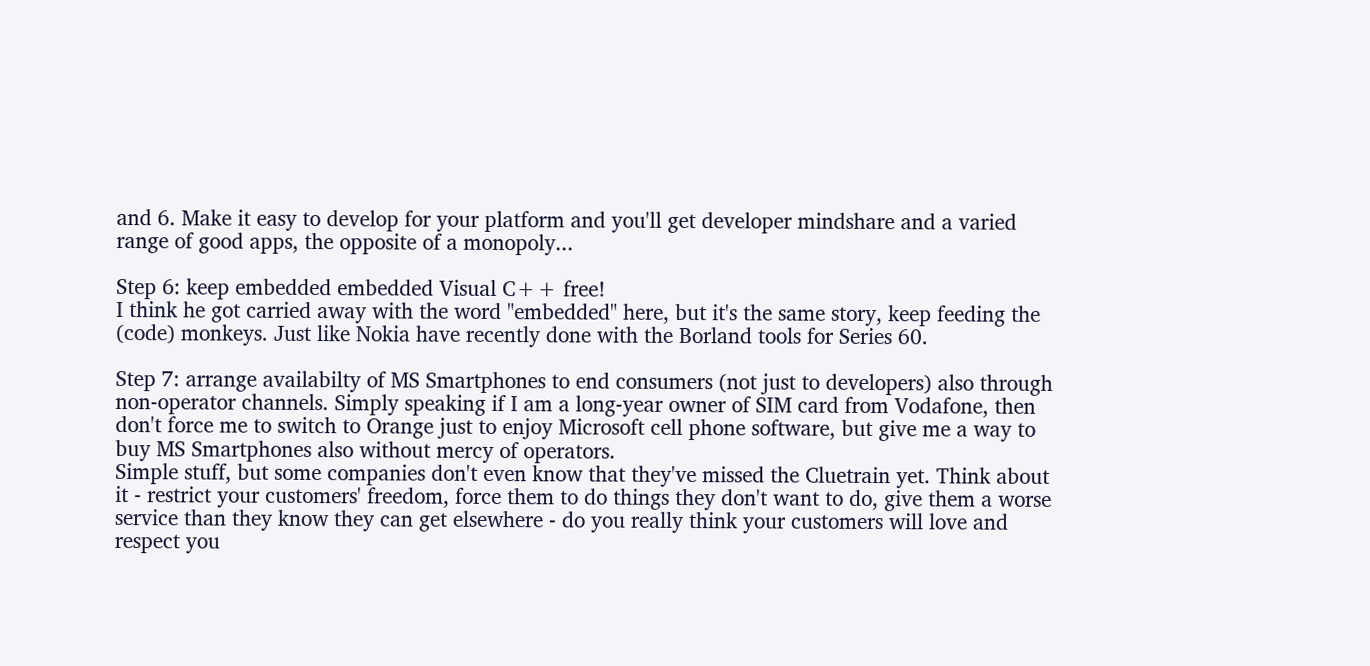and 6. Make it easy to develop for your platform and you'll get developer mindshare and a varied range of good apps, the opposite of a monopoly...

Step 6: keep embedded embedded Visual C++ free!
I think he got carried away with the word "embedded" here, but it's the same story, keep feeding the (code) monkeys. Just like Nokia have recently done with the Borland tools for Series 60.

Step 7: arrange availabilty of MS Smartphones to end consumers (not just to developers) also through non-operator channels. Simply speaking if I am a long-year owner of SIM card from Vodafone, then don't force me to switch to Orange just to enjoy Microsoft cell phone software, but give me a way to buy MS Smartphones also without mercy of operators.
Simple stuff, but some companies don't even know that they've missed the Cluetrain yet. Think about it - restrict your customers' freedom, force them to do things they don't want to do, give them a worse service than they know they can get elsewhere - do you really think your customers will love and respect you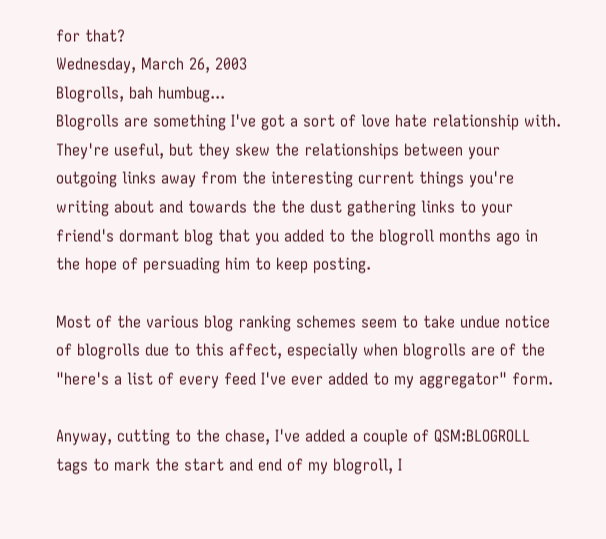for that?
Wednesday, March 26, 2003
Blogrolls, bah humbug...
Blogrolls are something I've got a sort of love hate relationship with. They're useful, but they skew the relationships between your outgoing links away from the interesting current things you're writing about and towards the the dust gathering links to your friend's dormant blog that you added to the blogroll months ago in the hope of persuading him to keep posting.

Most of the various blog ranking schemes seem to take undue notice of blogrolls due to this affect, especially when blogrolls are of the "here's a list of every feed I've ever added to my aggregator" form.

Anyway, cutting to the chase, I've added a couple of QSM:BLOGROLL tags to mark the start and end of my blogroll, I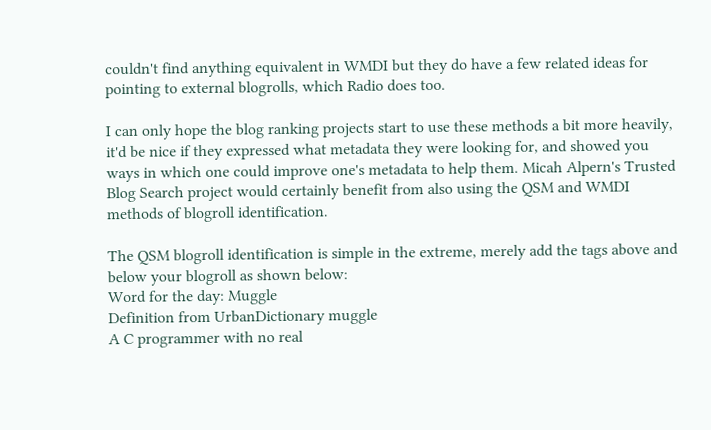couldn't find anything equivalent in WMDI but they do have a few related ideas for pointing to external blogrolls, which Radio does too.

I can only hope the blog ranking projects start to use these methods a bit more heavily, it'd be nice if they expressed what metadata they were looking for, and showed you ways in which one could improve one's metadata to help them. Micah Alpern's Trusted Blog Search project would certainly benefit from also using the QSM and WMDI methods of blogroll identification.

The QSM blogroll identification is simple in the extreme, merely add the tags above and below your blogroll as shown below:
Word for the day: Muggle
Definition from UrbanDictionary muggle
A C programmer with no real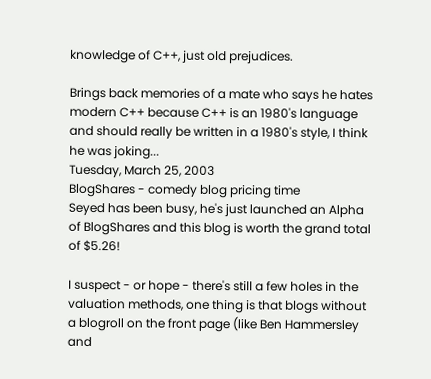knowledge of C++, just old prejudices.

Brings back memories of a mate who says he hates modern C++ because C++ is an 1980's language and should really be written in a 1980's style, I think he was joking...
Tuesday, March 25, 2003
BlogShares - comedy blog pricing time
Seyed has been busy, he's just launched an Alpha of BlogShares and this blog is worth the grand total of $5.26!

I suspect - or hope - there's still a few holes in the valuation methods, one thing is that blogs without a blogroll on the front page (like Ben Hammersley and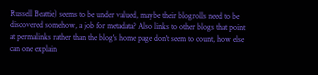Russell Beattie) seems to be under valued, maybe their blogrolls need to be discovered somehow, a job for metadata? Also links to other blogs that point at permalinks rather than the blog's home page don't seem to count, how else can one explain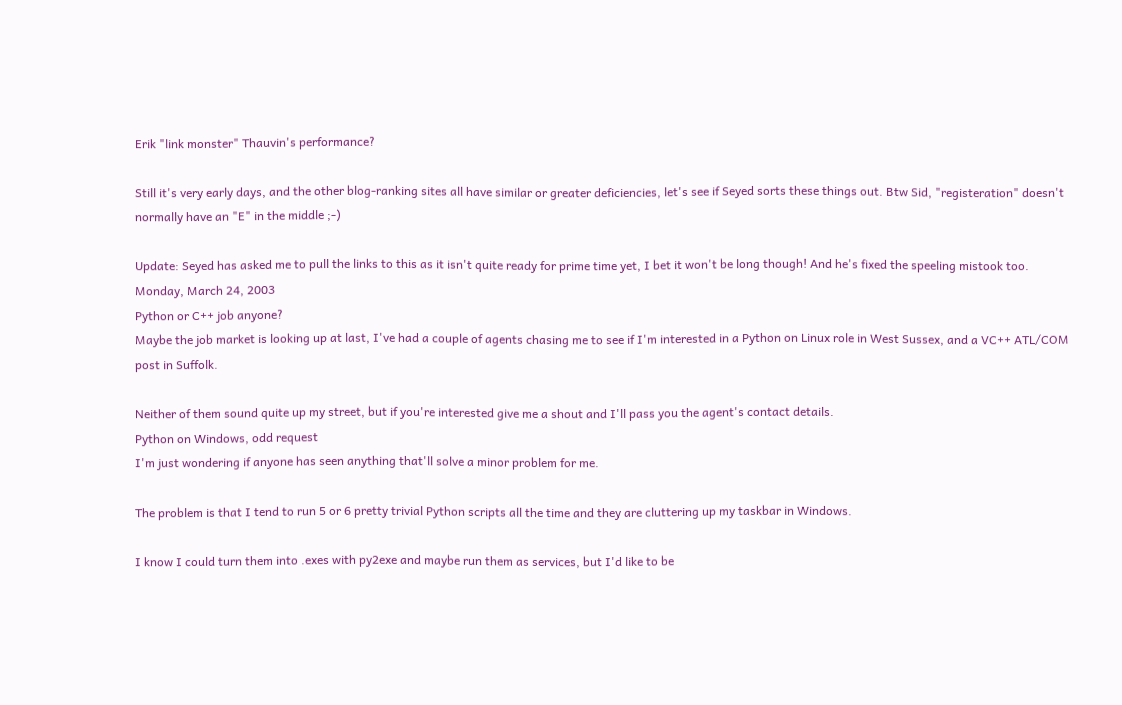Erik "link monster" Thauvin's performance?

Still it's very early days, and the other blog-ranking sites all have similar or greater deficiencies, let's see if Seyed sorts these things out. Btw Sid, "registeration" doesn't normally have an "E" in the middle ;-)

Update: Seyed has asked me to pull the links to this as it isn't quite ready for prime time yet, I bet it won't be long though! And he's fixed the speeling mistook too.
Monday, March 24, 2003
Python or C++ job anyone?
Maybe the job market is looking up at last, I've had a couple of agents chasing me to see if I'm interested in a Python on Linux role in West Sussex, and a VC++ ATL/COM post in Suffolk.

Neither of them sound quite up my street, but if you're interested give me a shout and I'll pass you the agent's contact details.
Python on Windows, odd request
I'm just wondering if anyone has seen anything that'll solve a minor problem for me.

The problem is that I tend to run 5 or 6 pretty trivial Python scripts all the time and they are cluttering up my taskbar in Windows.

I know I could turn them into .exes with py2exe and maybe run them as services, but I'd like to be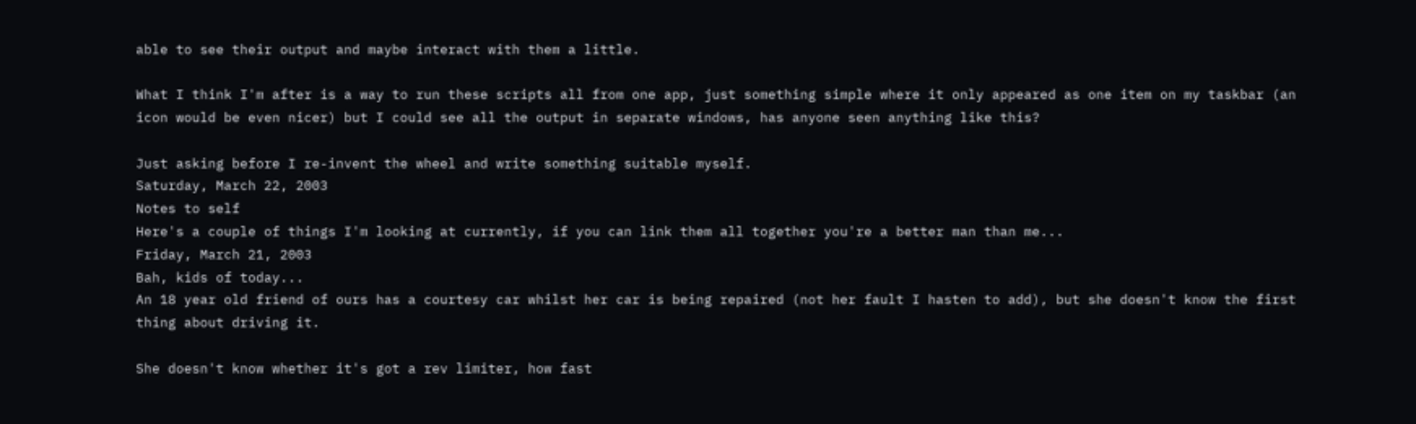able to see their output and maybe interact with them a little.

What I think I'm after is a way to run these scripts all from one app, just something simple where it only appeared as one item on my taskbar (an icon would be even nicer) but I could see all the output in separate windows, has anyone seen anything like this?

Just asking before I re-invent the wheel and write something suitable myself.
Saturday, March 22, 2003
Notes to self
Here's a couple of things I'm looking at currently, if you can link them all together you're a better man than me...
Friday, March 21, 2003
Bah, kids of today...
An 18 year old friend of ours has a courtesy car whilst her car is being repaired (not her fault I hasten to add), but she doesn't know the first thing about driving it.

She doesn't know whether it's got a rev limiter, how fast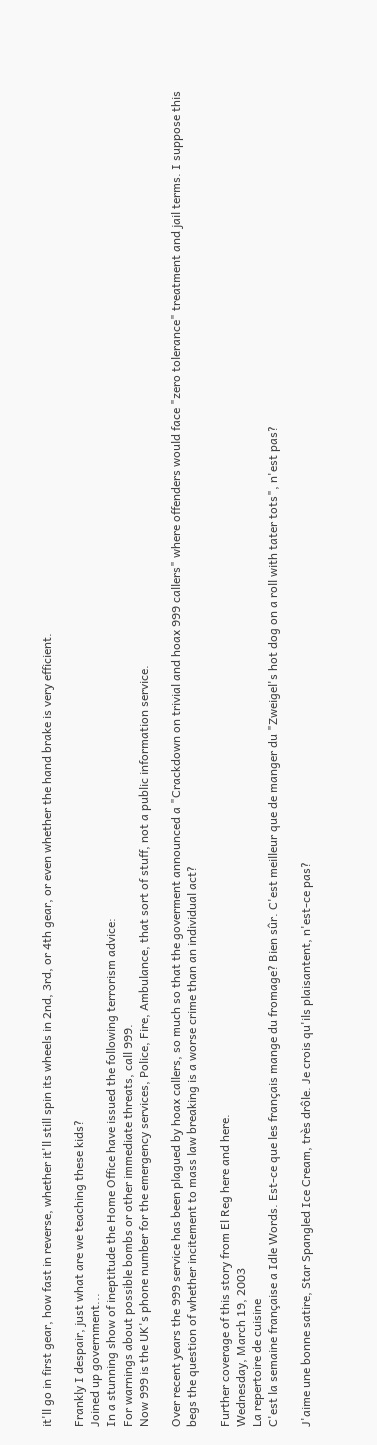it'll go in first gear, how fast in reverse, whether it'll still spin its wheels in 2nd, 3rd, or 4th gear, or even whether the hand brake is very efficient.

Frankly I despair, just what are we teaching these kids?
Joined up government...
In a stunning show of ineptitude the Home Office have issued the following terrorism advice:
For warnings about possible bombs or other immediate threats, call 999.
Now 999 is the UK's phone number for the emergency services, Police, Fire, Ambulance, that sort of stuff, not a public information service.

Over recent years the 999 service has been plagued by hoax callers, so much so that the goverment announced a "Crackdown on trivial and hoax 999 callers" where offenders would face "zero tolerance" treatment and jail terms. I suppose this begs the question of whether incitement to mass law breaking is a worse crime than an individual act?

Further coverage of this story from El Reg here and here.
Wednesday, March 19, 2003
La repertoire de cuisine
C'est la semaine française a Idle Words. Est-ce que les français mange du fromage? Bien sûr. C'est meilleur que de manger du "Zweigel's hot dog on a roll with tater tots", n'est pas?

J'aime une bonne satire, Star Spangled Ice Cream, très drôle. Je crois qu'ils plaisantent, n'est-ce pas?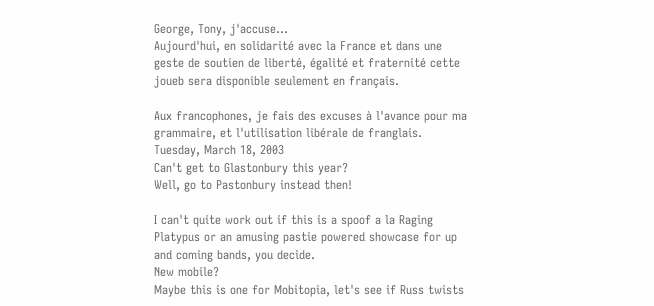George, Tony, j'accuse...
Aujourd'hui, en solidarité avec la France et dans une geste de soutien de liberté, égalité et fraternité cette joueb sera disponible seulement en français.

Aux francophones, je fais des excuses à l'avance pour ma grammaire, et l'utilisation libérale de franglais.
Tuesday, March 18, 2003
Can't get to Glastonbury this year?
Well, go to Pastonbury instead then!

I can't quite work out if this is a spoof a la Raging Platypus or an amusing pastie powered showcase for up and coming bands, you decide.
New mobile?
Maybe this is one for Mobitopia, let's see if Russ twists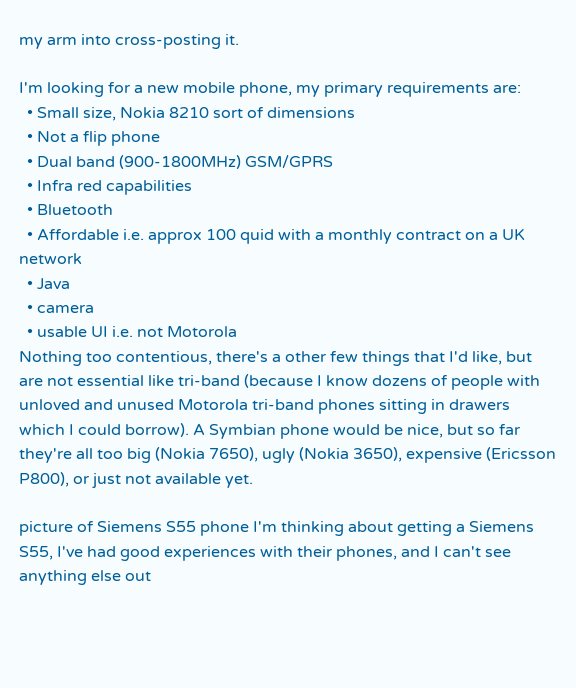my arm into cross-posting it.

I'm looking for a new mobile phone, my primary requirements are:
  • Small size, Nokia 8210 sort of dimensions
  • Not a flip phone
  • Dual band (900-1800MHz) GSM/GPRS
  • Infra red capabilities
  • Bluetooth
  • Affordable i.e. approx 100 quid with a monthly contract on a UK network
  • Java
  • camera
  • usable UI i.e. not Motorola
Nothing too contentious, there's a other few things that I'd like, but are not essential like tri-band (because I know dozens of people with unloved and unused Motorola tri-band phones sitting in drawers which I could borrow). A Symbian phone would be nice, but so far they're all too big (Nokia 7650), ugly (Nokia 3650), expensive (Ericsson P800), or just not available yet.

picture of Siemens S55 phone I'm thinking about getting a Siemens S55, I've had good experiences with their phones, and I can't see anything else out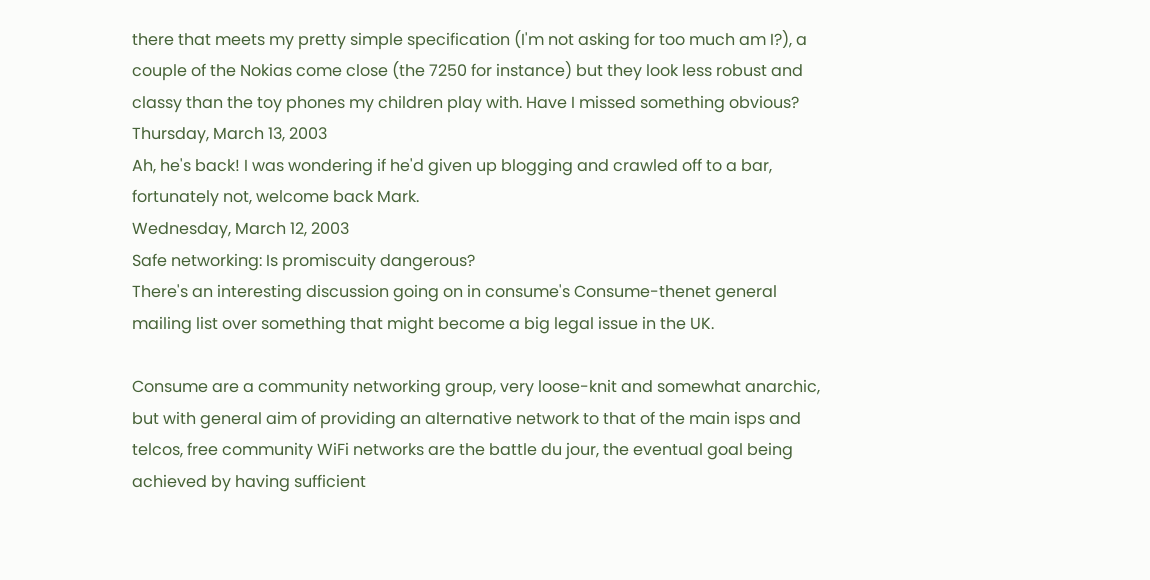there that meets my pretty simple specification (I'm not asking for too much am I?), a couple of the Nokias come close (the 7250 for instance) but they look less robust and classy than the toy phones my children play with. Have I missed something obvious?
Thursday, March 13, 2003
Ah, he's back! I was wondering if he'd given up blogging and crawled off to a bar, fortunately not, welcome back Mark.
Wednesday, March 12, 2003
Safe networking: Is promiscuity dangerous?
There's an interesting discussion going on in consume's Consume-thenet general mailing list over something that might become a big legal issue in the UK.

Consume are a community networking group, very loose-knit and somewhat anarchic, but with general aim of providing an alternative network to that of the main isps and telcos, free community WiFi networks are the battle du jour, the eventual goal being achieved by having sufficient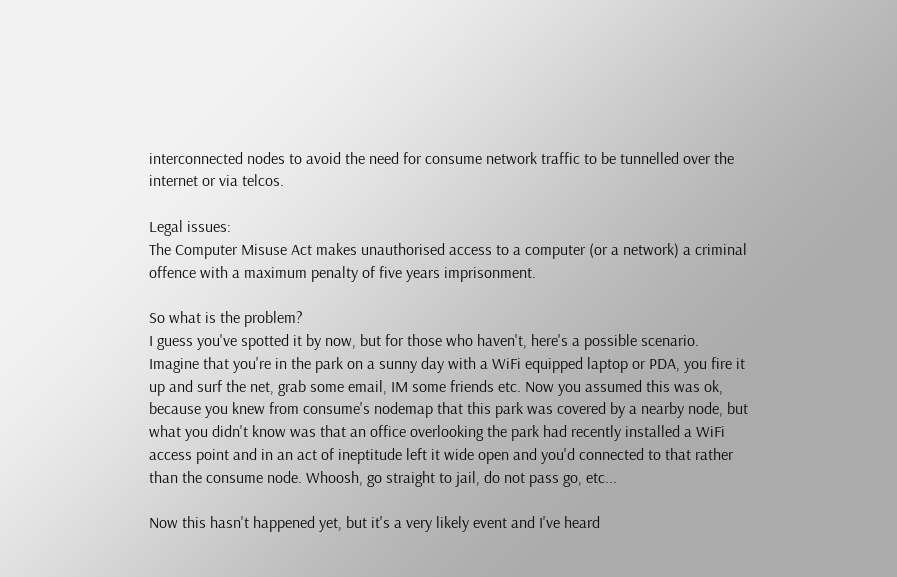interconnected nodes to avoid the need for consume network traffic to be tunnelled over the internet or via telcos.

Legal issues:
The Computer Misuse Act makes unauthorised access to a computer (or a network) a criminal offence with a maximum penalty of five years imprisonment.

So what is the problem?
I guess you've spotted it by now, but for those who haven't, here's a possible scenario. Imagine that you're in the park on a sunny day with a WiFi equipped laptop or PDA, you fire it up and surf the net, grab some email, IM some friends etc. Now you assumed this was ok, because you knew from consume's nodemap that this park was covered by a nearby node, but what you didn't know was that an office overlooking the park had recently installed a WiFi access point and in an act of ineptitude left it wide open and you'd connected to that rather than the consume node. Whoosh, go straight to jail, do not pass go, etc...

Now this hasn't happened yet, but it's a very likely event and I've heard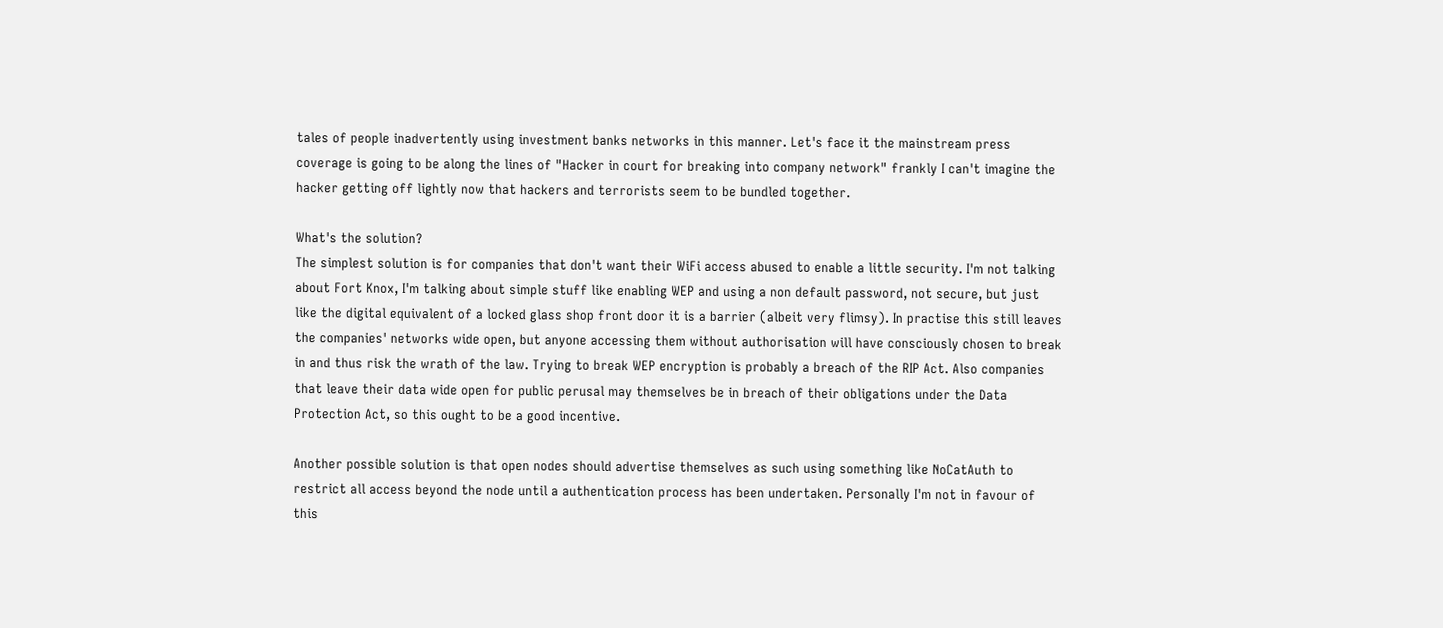tales of people inadvertently using investment banks networks in this manner. Let's face it the mainstream press coverage is going to be along the lines of "Hacker in court for breaking into company network" frankly I can't imagine the hacker getting off lightly now that hackers and terrorists seem to be bundled together.

What's the solution?
The simplest solution is for companies that don't want their WiFi access abused to enable a little security. I'm not talking about Fort Knox, I'm talking about simple stuff like enabling WEP and using a non default password, not secure, but just like the digital equivalent of a locked glass shop front door it is a barrier (albeit very flimsy). In practise this still leaves the companies' networks wide open, but anyone accessing them without authorisation will have consciously chosen to break in and thus risk the wrath of the law. Trying to break WEP encryption is probably a breach of the RIP Act. Also companies that leave their data wide open for public perusal may themselves be in breach of their obligations under the Data Protection Act, so this ought to be a good incentive.

Another possible solution is that open nodes should advertise themselves as such using something like NoCatAuth to restrict all access beyond the node until a authentication process has been undertaken. Personally I'm not in favour of this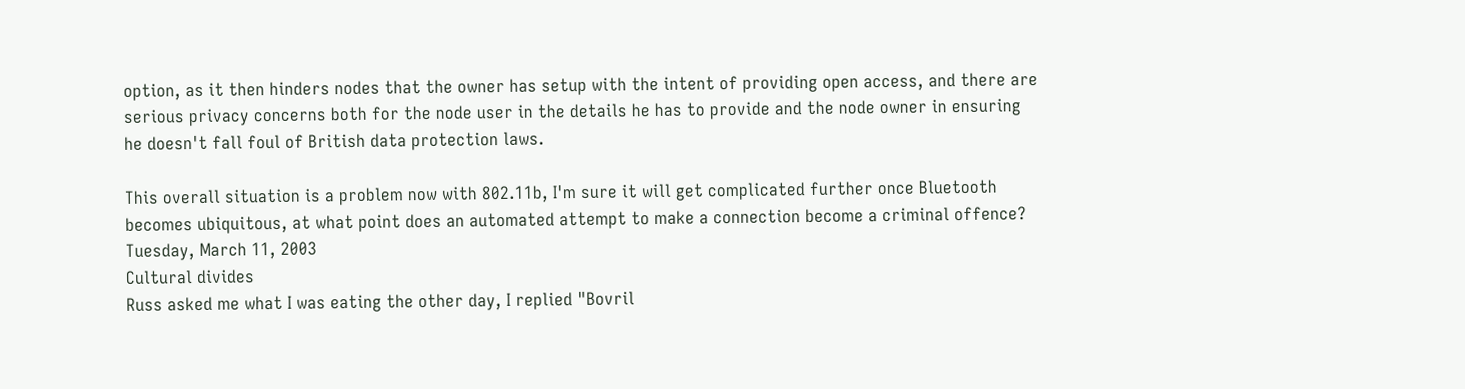option, as it then hinders nodes that the owner has setup with the intent of providing open access, and there are serious privacy concerns both for the node user in the details he has to provide and the node owner in ensuring he doesn't fall foul of British data protection laws.

This overall situation is a problem now with 802.11b, I'm sure it will get complicated further once Bluetooth becomes ubiquitous, at what point does an automated attempt to make a connection become a criminal offence?
Tuesday, March 11, 2003
Cultural divides
Russ asked me what I was eating the other day, I replied "Bovril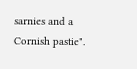sarnies and a Cornish pastie".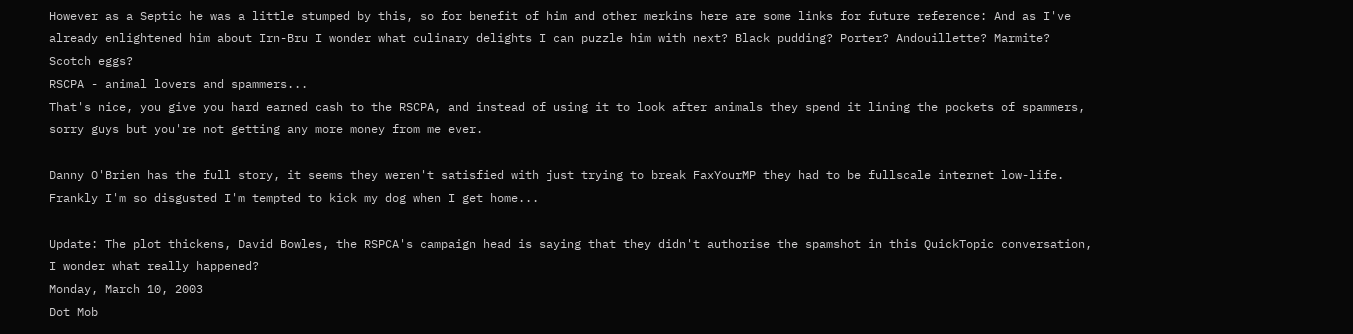However as a Septic he was a little stumped by this, so for benefit of him and other merkins here are some links for future reference: And as I've already enlightened him about Irn-Bru I wonder what culinary delights I can puzzle him with next? Black pudding? Porter? Andouillette? Marmite? Scotch eggs?
RSCPA - animal lovers and spammers...
That's nice, you give you hard earned cash to the RSCPA, and instead of using it to look after animals they spend it lining the pockets of spammers, sorry guys but you're not getting any more money from me ever.

Danny O'Brien has the full story, it seems they weren't satisfied with just trying to break FaxYourMP they had to be fullscale internet low-life. Frankly I'm so disgusted I'm tempted to kick my dog when I get home...

Update: The plot thickens, David Bowles, the RSPCA's campaign head is saying that they didn't authorise the spamshot in this QuickTopic conversation, I wonder what really happened?
Monday, March 10, 2003
Dot Mob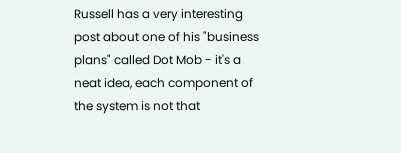Russell has a very interesting post about one of his "business plans" called Dot Mob - it's a neat idea, each component of the system is not that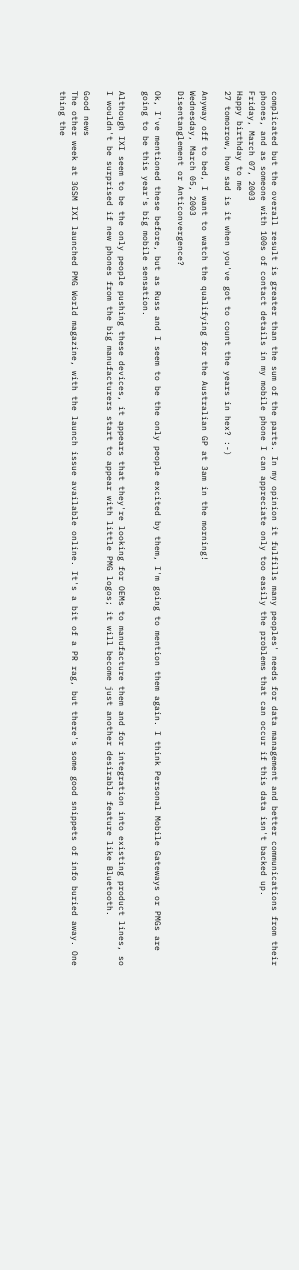complicated but the overall result is greater than the sum of the parts. In my opinion it fulfills many peoples' needs for data management and better communications from their phones, and as someone with 100s of contact details in my mobile phone I can appreciate only too easily the problems that can occur if this data isn't backed up.
Friday, March 07, 2003
Happy birthday to me
27 tomorrow, how sad is it when you've got to count the years in hex? :-)

Anyway off to bed, I want to watch the qualifying for the Australian GP at 3am in the morning!
Wednesday, March 05, 2003
Disentanglement or Anticonvergence?

Ok, I've mentioned these before, but as Russ and I seem to be the only people excited by them, I'm going to mention them again. I think Personal Mobile Gateways or PMGs are going to be this year's big mobile sensation.

Although IXI seem to be the only people pushing these devices, it appears that they're looking for OEMs to manufacture them and for integration into existing product lines, so I wouldn't be surprised if new phones from the big manufacturers start to appear with little PMG logos; it will become just another desirable feature like Bluetooth.

Good news
The other week at 3GSM IXI launched PMG World magazine, with the launch issue available online. It's a bit of a PR rag, but there's some good snippets of info buried away. One thing the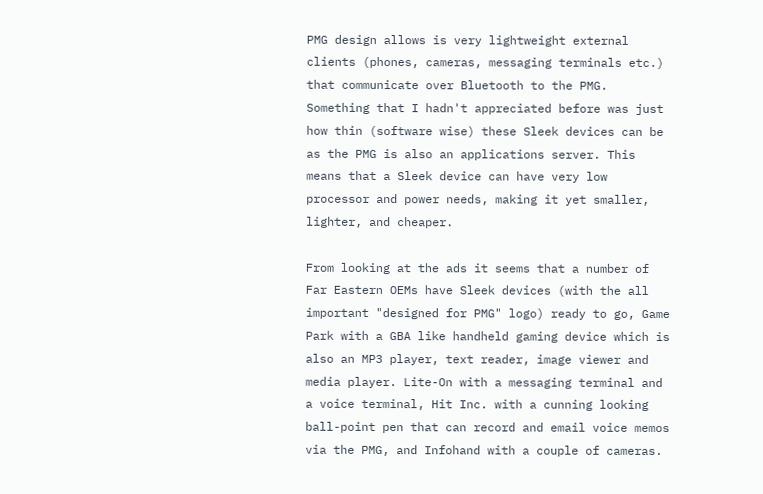PMG design allows is very lightweight external clients (phones, cameras, messaging terminals etc.) that communicate over Bluetooth to the PMG. Something that I hadn't appreciated before was just how thin (software wise) these Sleek devices can be as the PMG is also an applications server. This means that a Sleek device can have very low processor and power needs, making it yet smaller, lighter, and cheaper.

From looking at the ads it seems that a number of Far Eastern OEMs have Sleek devices (with the all important "designed for PMG" logo) ready to go, Game Park with a GBA like handheld gaming device which is also an MP3 player, text reader, image viewer and media player. Lite-On with a messaging terminal and a voice terminal, Hit Inc. with a cunning looking ball-point pen that can record and email voice memos via the PMG, and Infohand with a couple of cameras.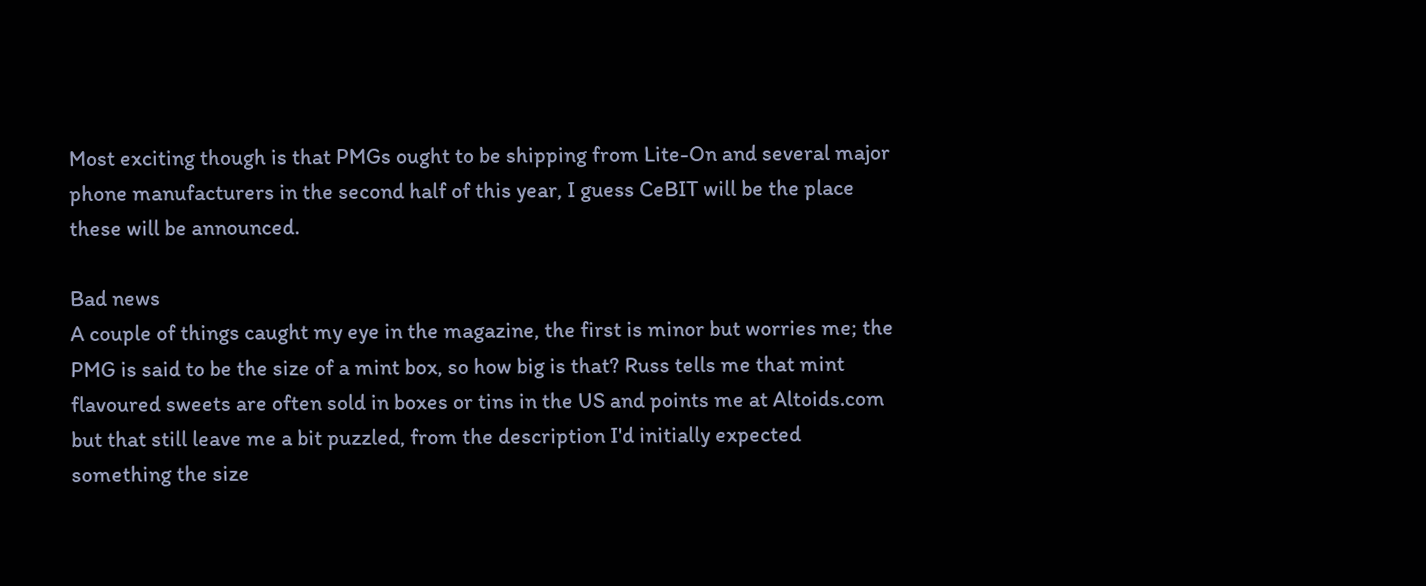Most exciting though is that PMGs ought to be shipping from Lite-On and several major phone manufacturers in the second half of this year, I guess CeBIT will be the place these will be announced.

Bad news
A couple of things caught my eye in the magazine, the first is minor but worries me; the PMG is said to be the size of a mint box, so how big is that? Russ tells me that mint flavoured sweets are often sold in boxes or tins in the US and points me at Altoids.com but that still leave me a bit puzzled, from the description I'd initially expected something the size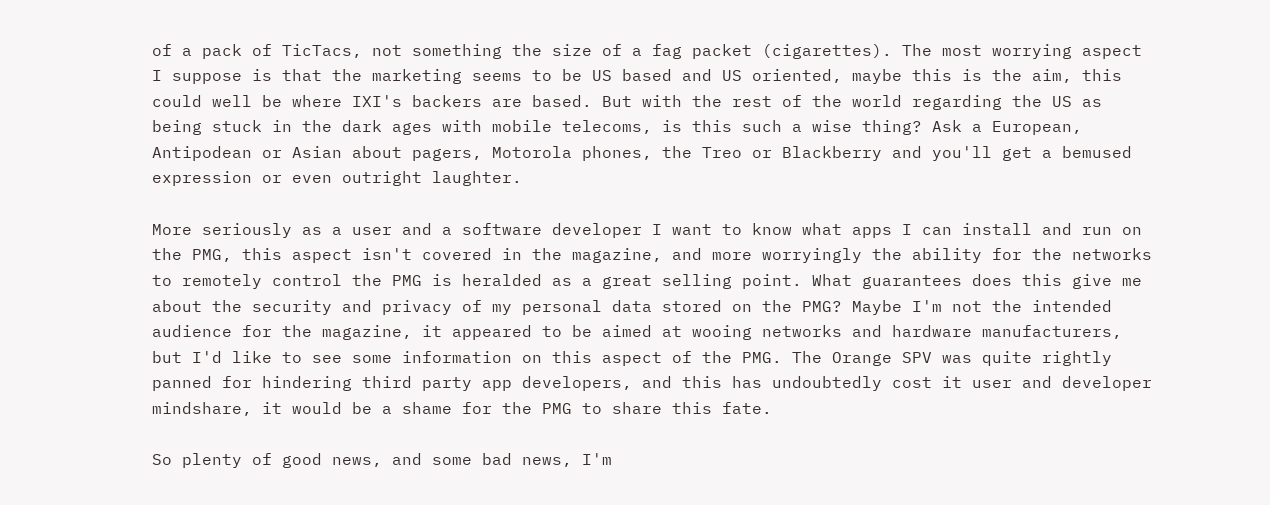of a pack of TicTacs, not something the size of a fag packet (cigarettes). The most worrying aspect I suppose is that the marketing seems to be US based and US oriented, maybe this is the aim, this could well be where IXI's backers are based. But with the rest of the world regarding the US as being stuck in the dark ages with mobile telecoms, is this such a wise thing? Ask a European, Antipodean or Asian about pagers, Motorola phones, the Treo or Blackberry and you'll get a bemused expression or even outright laughter.

More seriously as a user and a software developer I want to know what apps I can install and run on the PMG, this aspect isn't covered in the magazine, and more worryingly the ability for the networks to remotely control the PMG is heralded as a great selling point. What guarantees does this give me about the security and privacy of my personal data stored on the PMG? Maybe I'm not the intended audience for the magazine, it appeared to be aimed at wooing networks and hardware manufacturers, but I'd like to see some information on this aspect of the PMG. The Orange SPV was quite rightly panned for hindering third party app developers, and this has undoubtedly cost it user and developer mindshare, it would be a shame for the PMG to share this fate.

So plenty of good news, and some bad news, I'm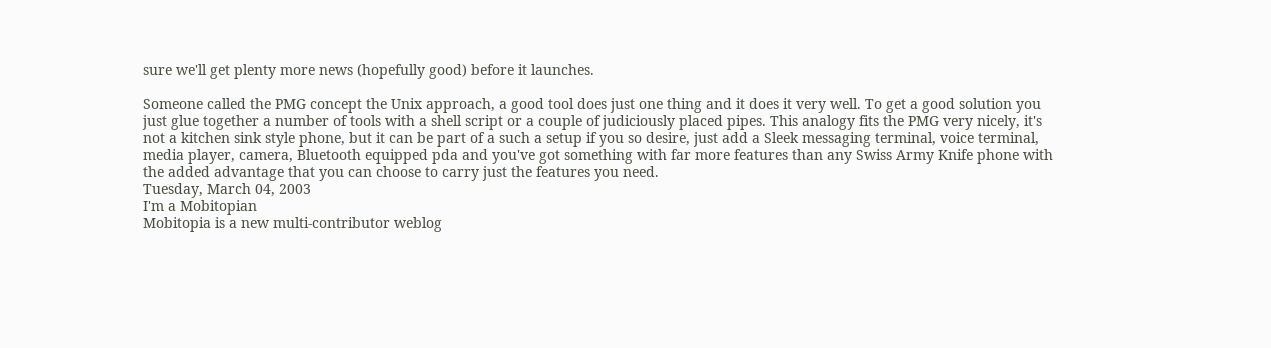sure we'll get plenty more news (hopefully good) before it launches.

Someone called the PMG concept the Unix approach, a good tool does just one thing and it does it very well. To get a good solution you just glue together a number of tools with a shell script or a couple of judiciously placed pipes. This analogy fits the PMG very nicely, it's not a kitchen sink style phone, but it can be part of a such a setup if you so desire, just add a Sleek messaging terminal, voice terminal, media player, camera, Bluetooth equipped pda and you've got something with far more features than any Swiss Army Knife phone with the added advantage that you can choose to carry just the features you need.
Tuesday, March 04, 2003
I'm a Mobitopian
Mobitopia is a new multi-contributor weblog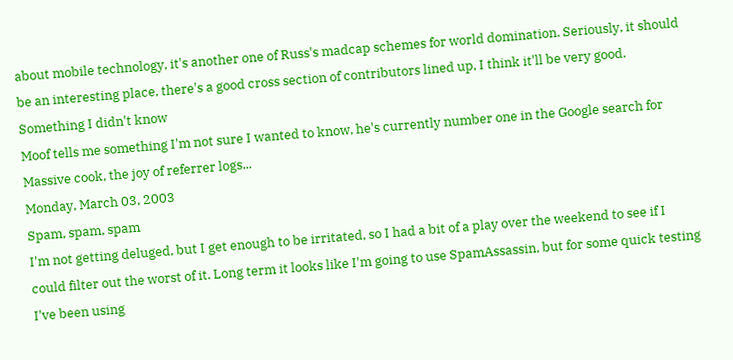about mobile technology, it's another one of Russ's madcap schemes for world domination. Seriously, it should be an interesting place, there's a good cross section of contributors lined up, I think it'll be very good.
Something I didn't know
Moof tells me something I'm not sure I wanted to know, he's currently number one in the Google search for Massive cook, the joy of referrer logs...
Monday, March 03, 2003
Spam, spam, spam
I'm not getting deluged, but I get enough to be irritated, so I had a bit of a play over the weekend to see if I could filter out the worst of it. Long term it looks like I'm going to use SpamAssassin, but for some quick testing I've been using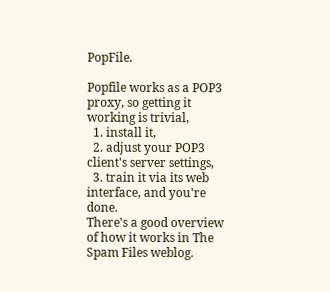PopFile.

Popfile works as a POP3 proxy, so getting it working is trivial,
  1. install it,
  2. adjust your POP3 client's server settings,
  3. train it via its web interface, and you're done.
There's a good overview of how it works in The Spam Files weblog.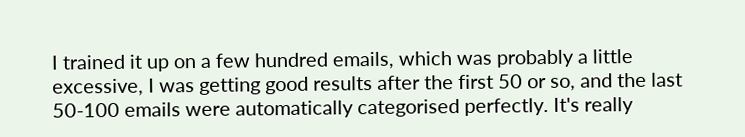I trained it up on a few hundred emails, which was probably a little excessive, I was getting good results after the first 50 or so, and the last 50-100 emails were automatically categorised perfectly. It's really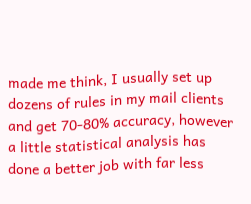made me think, I usually set up dozens of rules in my mail clients and get 70-80% accuracy, however a little statistical analysis has done a better job with far less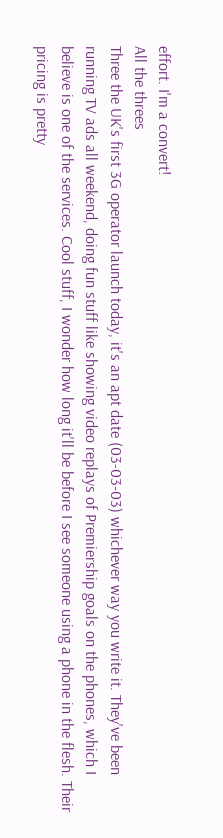effort. I'm a convert!
All the threes
Three the UK's first 3G operator launch today, it's an apt date (03-03-03) whichever way you write it. They've been running TV ads all weekend, doing fun stuff like showing video replays of Premiership goals on the phones, which I believe is one of the services. Cool stuff, I wonder how long it'll be before I see someone using a phone in the flesh. Their pricing is pretty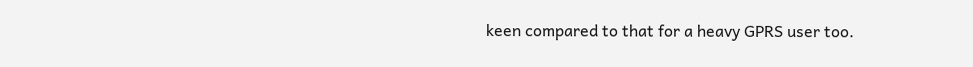keen compared to that for a heavy GPRS user too.